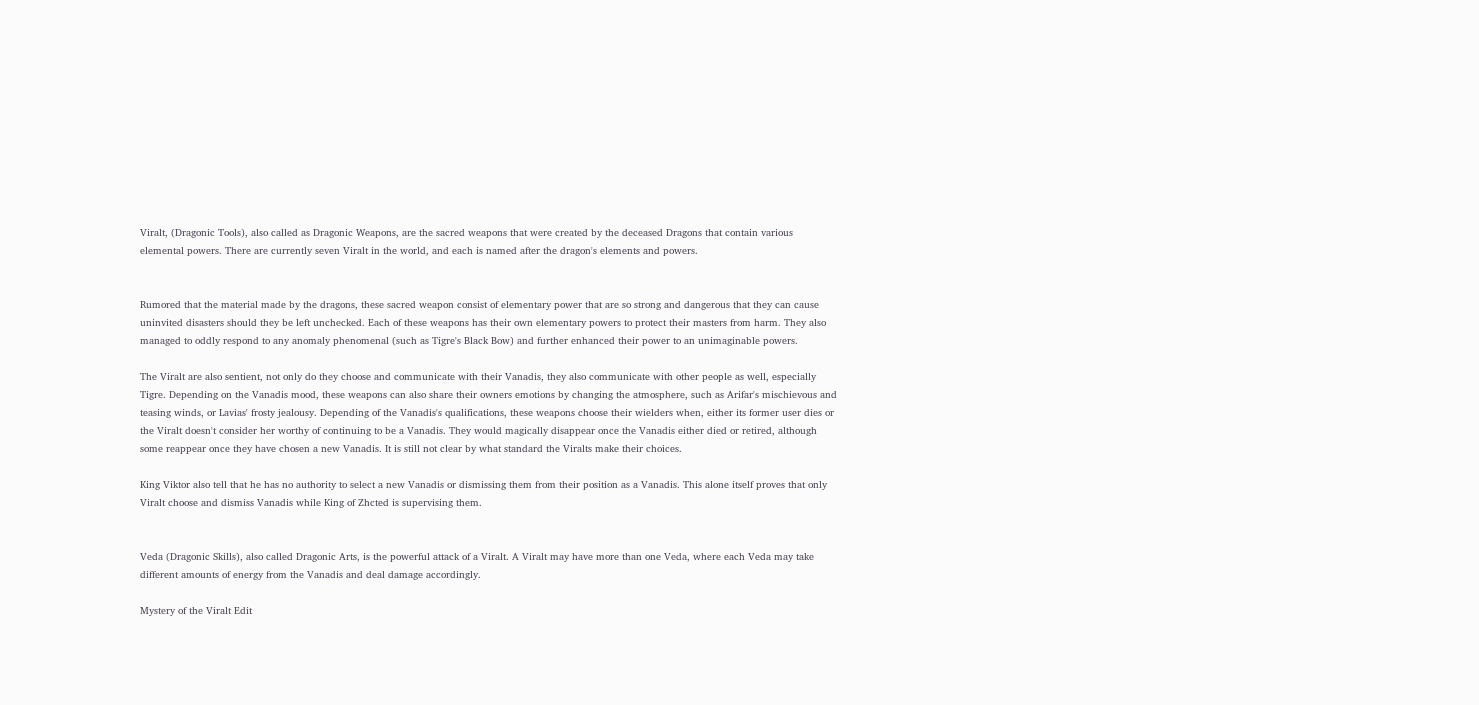Viralt, (Dragonic Tools), also called as Dragonic Weapons, are the sacred weapons that were created by the deceased Dragons that contain various elemental powers. There are currently seven Viralt in the world, and each is named after the dragon's elements and powers.


Rumored that the material made by the dragons, these sacred weapon consist of elementary power that are so strong and dangerous that they can cause uninvited disasters should they be left unchecked. Each of these weapons has their own elementary powers to protect their masters from harm. They also managed to oddly respond to any anomaly phenomenal (such as Tigre's Black Bow) and further enhanced their power to an unimaginable powers.

The Viralt are also sentient, not only do they choose and communicate with their Vanadis, they also communicate with other people as well, especially Tigre. Depending on the Vanadis mood, these weapons can also share their owners emotions by changing the atmosphere, such as Arifar's mischievous and teasing winds, or Lavias' frosty jealousy. Depending of the Vanadis's qualifications, these weapons choose their wielders when, either its former user dies or the Viralt doesn't consider her worthy of continuing to be a Vanadis. They would magically disappear once the Vanadis either died or retired, although some reappear once they have chosen a new Vanadis. It is still not clear by what standard the Viralts make their choices.

King Viktor also tell that he has no authority to select a new Vanadis or dismissing them from their position as a Vanadis. This alone itself proves that only Viralt choose and dismiss Vanadis while King of Zhcted is supervising them.


Veda (Dragonic Skills), also called Dragonic Arts, is the powerful attack of a Viralt. A Viralt may have more than one Veda, where each Veda may take different amounts of energy from the Vanadis and deal damage accordingly.

Mystery of the Viralt Edit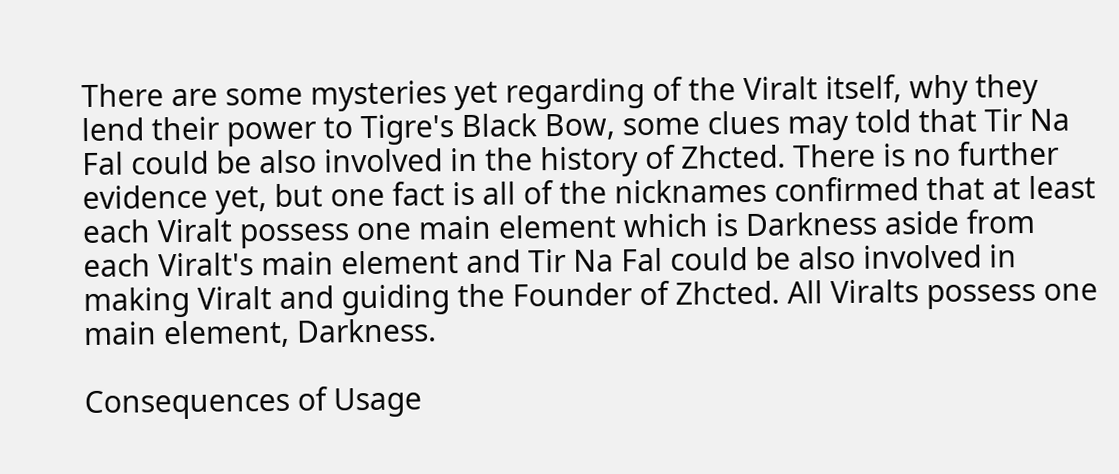There are some mysteries yet regarding of the Viralt itself, why they lend their power to Tigre's Black Bow, some clues may told that Tir Na Fal could be also involved in the history of Zhcted. There is no further evidence yet, but one fact is all of the nicknames confirmed that at least each Viralt possess one main element which is Darkness aside from each Viralt's main element and Tir Na Fal could be also involved in making Viralt and guiding the Founder of Zhcted. All Viralts possess one main element, Darkness.

Consequences of Usage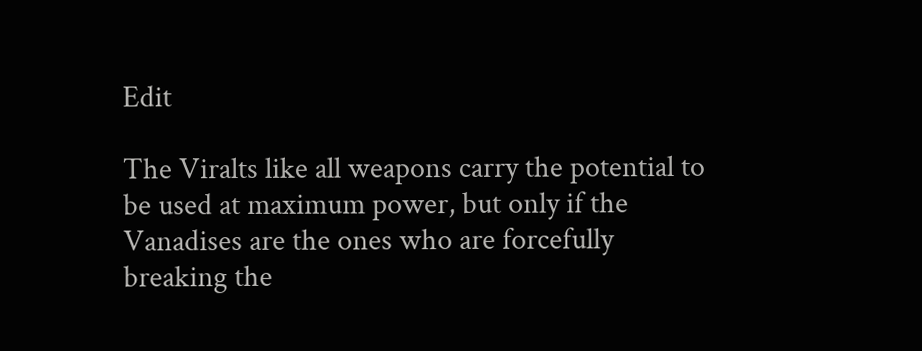Edit

The Viralts like all weapons carry the potential to be used at maximum power, but only if the Vanadises are the ones who are forcefully breaking the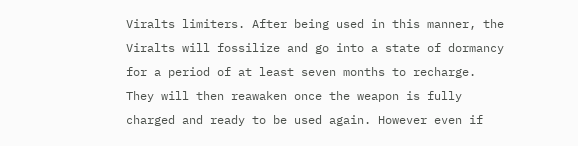Viralts limiters. After being used in this manner, the Viralts will fossilize and go into a state of dormancy for a period of at least seven months to recharge. They will then reawaken once the weapon is fully charged and ready to be used again. However even if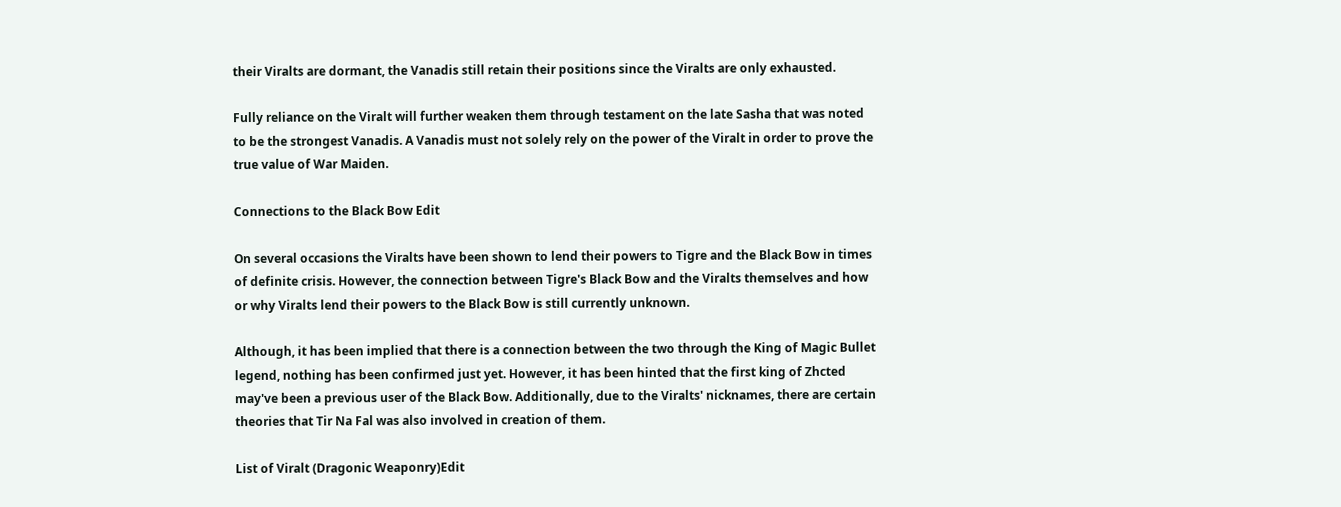their Viralts are dormant, the Vanadis still retain their positions since the Viralts are only exhausted.

Fully reliance on the Viralt will further weaken them through testament on the late Sasha that was noted to be the strongest Vanadis. A Vanadis must not solely rely on the power of the Viralt in order to prove the true value of War Maiden.

Connections to the Black Bow Edit

On several occasions the Viralts have been shown to lend their powers to Tigre and the Black Bow in times of definite crisis. However, the connection between Tigre's Black Bow and the Viralts themselves and how or why Viralts lend their powers to the Black Bow is still currently unknown.

Although, it has been implied that there is a connection between the two through the King of Magic Bullet legend, nothing has been confirmed just yet. However, it has been hinted that the first king of Zhcted may've been a previous user of the Black Bow. Additionally, due to the Viralts' nicknames, there are certain theories that Tir Na Fal was also involved in creation of them.

List of Viralt (Dragonic Weaponry)Edit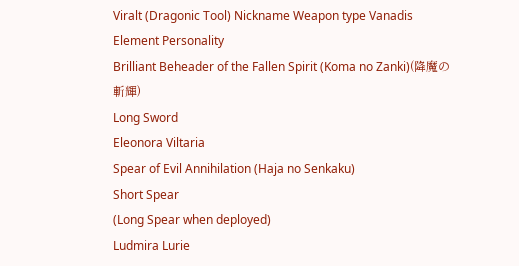Viralt (Dragonic Tool) Nickname Weapon type Vanadis Element Personality
Brilliant Beheader of the Fallen Spirit (Koma no Zanki)(降魔の斬輝)
Long Sword
Eleonora Viltaria
Spear of Evil Annihilation (Haja no Senkaku)
Short Spear
(Long Spear when deployed)
Ludmira Lurie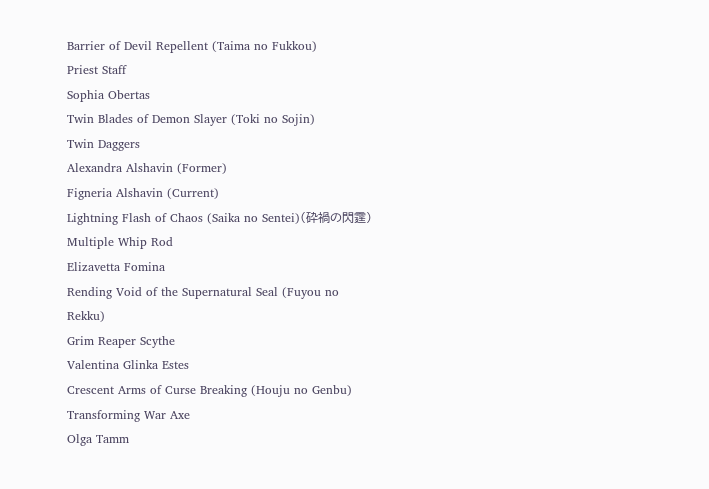Barrier of Devil Repellent (Taima no Fukkou)
Priest Staff
Sophia Obertas
Twin Blades of Demon Slayer (Toki no Sojin)
Twin Daggers
Alexandra Alshavin (Former)
Figneria Alshavin (Current)
Lightning Flash of Chaos (Saika no Sentei)(砕禍の閃霆)
Multiple Whip Rod
Elizavetta Fomina
Rending Void of the Supernatural Seal (Fuyou no Rekku)
Grim Reaper Scythe
Valentina Glinka Estes
Crescent Arms of Curse Breaking (Houju no Genbu)
Transforming War Axe
Olga Tamm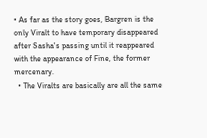• As far as the story goes, Bargren is the only Viralt to have temporary disappeared after Sasha's passing until it reappeared with the appearance of Fine, the former mercenary.
  • The Viralts are basically are all the same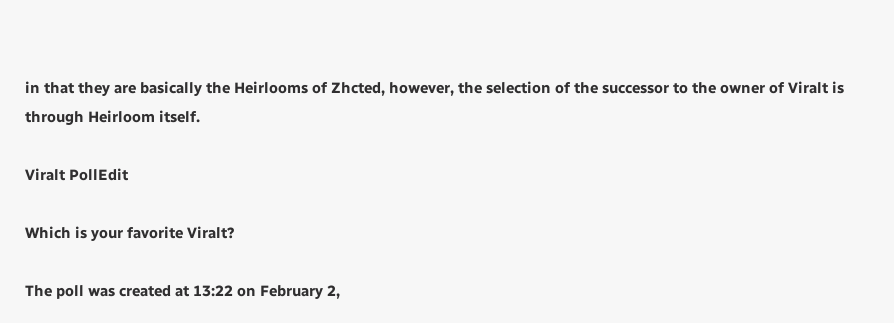in that they are basically the Heirlooms of Zhcted, however, the selection of the successor to the owner of Viralt is through Heirloom itself.

Viralt PollEdit

Which is your favorite Viralt?

The poll was created at 13:22 on February 2,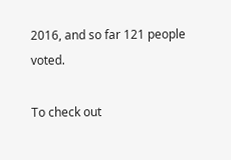2016, and so far 121 people voted.

To check out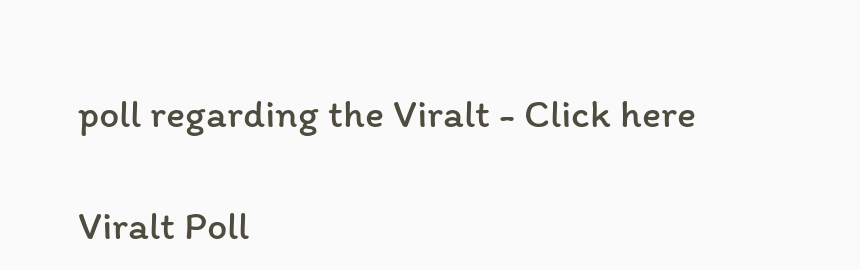poll regarding the Viralt - Click here

Viralt Poll